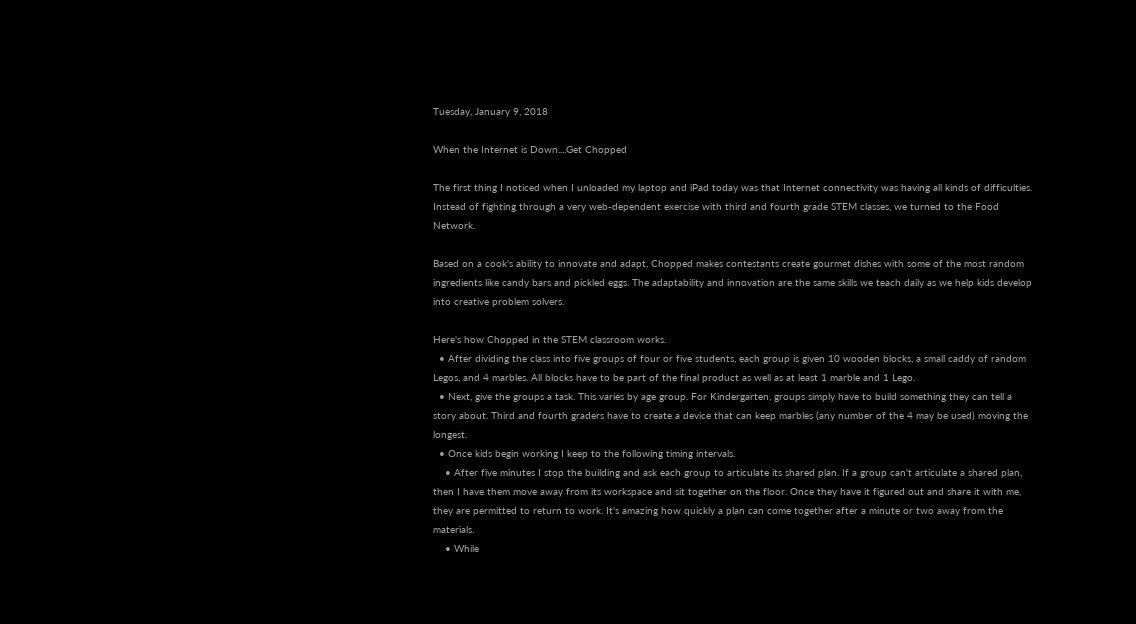Tuesday, January 9, 2018

When the Internet is Down....Get Chopped

The first thing I noticed when I unloaded my laptop and iPad today was that Internet connectivity was having all kinds of difficulties. Instead of fighting through a very web-dependent exercise with third and fourth grade STEM classes, we turned to the Food Network.

Based on a cook's ability to innovate and adapt, Chopped makes contestants create gourmet dishes with some of the most random ingredients like candy bars and pickled eggs. The adaptability and innovation are the same skills we teach daily as we help kids develop into creative problem solvers.

Here's how Chopped in the STEM classroom works.
  • After dividing the class into five groups of four or five students, each group is given 10 wooden blocks, a small caddy of random Legos, and 4 marbles. All blocks have to be part of the final product as well as at least 1 marble and 1 Lego.
  • Next, give the groups a task. This varies by age group. For Kindergarten, groups simply have to build something they can tell a story about. Third and fourth graders have to create a device that can keep marbles (any number of the 4 may be used) moving the longest.
  • Once kids begin working I keep to the following timing intervals.
    • After five minutes I stop the building and ask each group to articulate its shared plan. If a group can't articulate a shared plan, then I have them move away from its workspace and sit together on the floor. Once they have it figured out and share it with me, they are permitted to return to work. It's amazing how quickly a plan can come together after a minute or two away from the materials.
    • While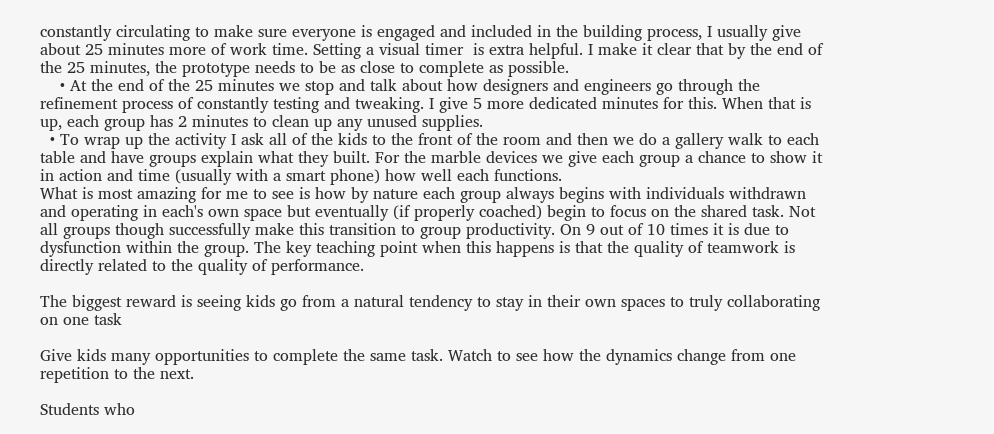constantly circulating to make sure everyone is engaged and included in the building process, I usually give about 25 minutes more of work time. Setting a visual timer  is extra helpful. I make it clear that by the end of the 25 minutes, the prototype needs to be as close to complete as possible.
    • At the end of the 25 minutes we stop and talk about how designers and engineers go through the refinement process of constantly testing and tweaking. I give 5 more dedicated minutes for this. When that is up, each group has 2 minutes to clean up any unused supplies.
  • To wrap up the activity I ask all of the kids to the front of the room and then we do a gallery walk to each table and have groups explain what they built. For the marble devices we give each group a chance to show it in action and time (usually with a smart phone) how well each functions.
What is most amazing for me to see is how by nature each group always begins with individuals withdrawn and operating in each's own space but eventually (if properly coached) begin to focus on the shared task. Not all groups though successfully make this transition to group productivity. On 9 out of 10 times it is due to dysfunction within the group. The key teaching point when this happens is that the quality of teamwork is directly related to the quality of performance.

The biggest reward is seeing kids go from a natural tendency to stay in their own spaces to truly collaborating on one task

Give kids many opportunities to complete the same task. Watch to see how the dynamics change from one repetition to the next.

Students who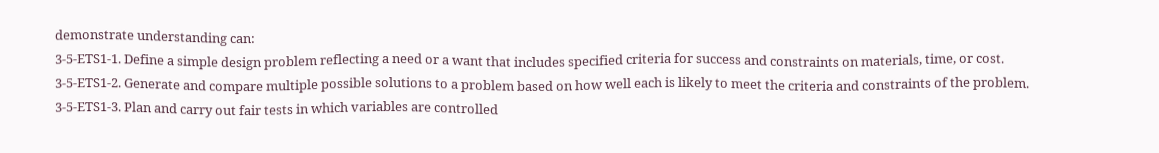demonstrate understanding can:
3-5-ETS1-1. Define a simple design problem reflecting a need or a want that includes specified criteria for success and constraints on materials, time, or cost.
3-5-ETS1-2. Generate and compare multiple possible solutions to a problem based on how well each is likely to meet the criteria and constraints of the problem.
3-5-ETS1-3. Plan and carry out fair tests in which variables are controlled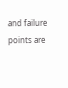and failure points are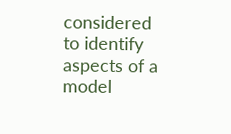considered to identify aspects of a model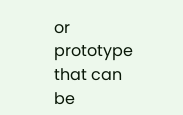or prototype that can be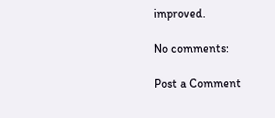improved.

No comments:

Post a Comment